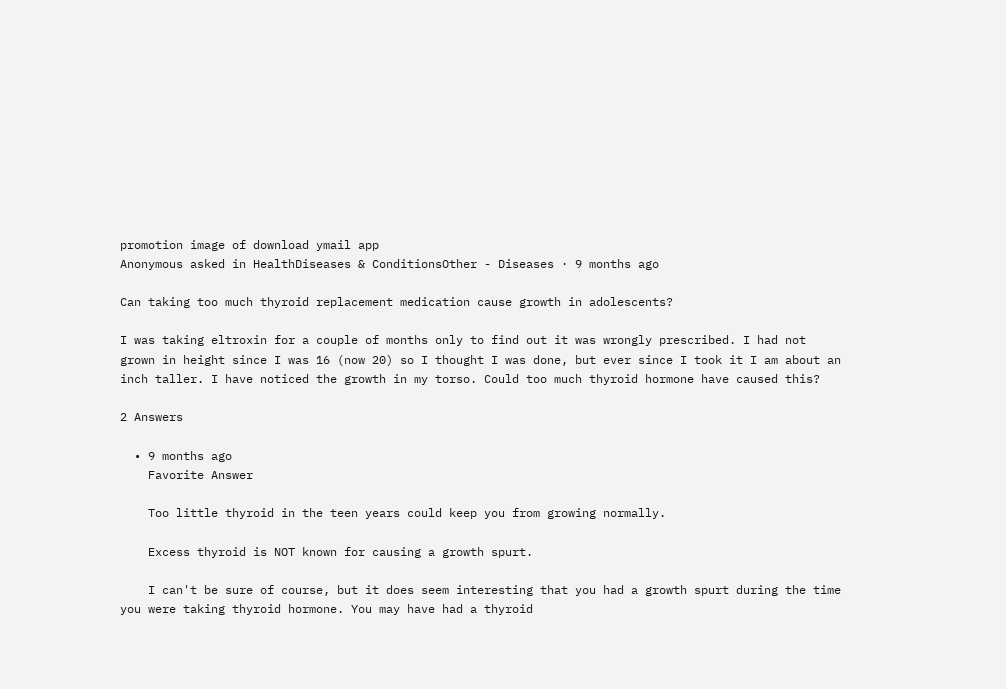promotion image of download ymail app
Anonymous asked in HealthDiseases & ConditionsOther - Diseases · 9 months ago

Can taking too much thyroid replacement medication cause growth in adolescents?

I was taking eltroxin for a couple of months only to find out it was wrongly prescribed. I had not grown in height since I was 16 (now 20) so I thought I was done, but ever since I took it I am about an inch taller. I have noticed the growth in my torso. Could too much thyroid hormone have caused this?

2 Answers

  • 9 months ago
    Favorite Answer

    Too little thyroid in the teen years could keep you from growing normally.

    Excess thyroid is NOT known for causing a growth spurt.

    I can't be sure of course, but it does seem interesting that you had a growth spurt during the time you were taking thyroid hormone. You may have had a thyroid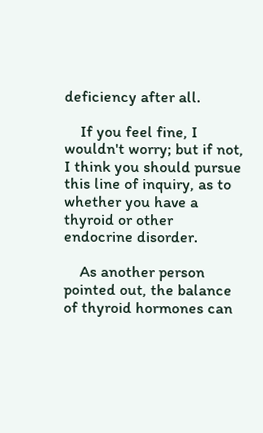deficiency after all.

    If you feel fine, I wouldn't worry; but if not, I think you should pursue this line of inquiry, as to whether you have a thyroid or other endocrine disorder.

    As another person pointed out, the balance of thyroid hormones can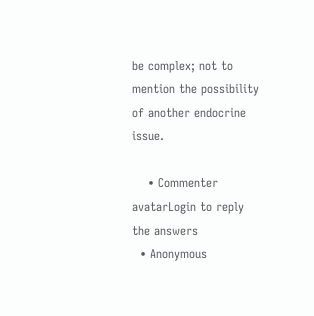be complex; not to mention the possibility of another endocrine issue.

    • Commenter avatarLogin to reply the answers
  • Anonymous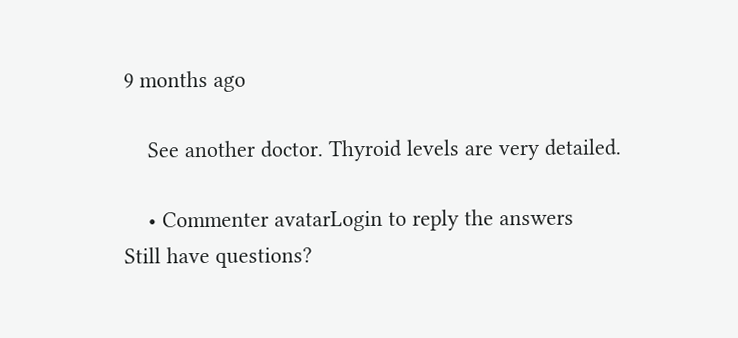9 months ago

    See another doctor. Thyroid levels are very detailed.

    • Commenter avatarLogin to reply the answers
Still have questions?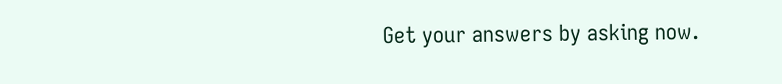Get your answers by asking now.